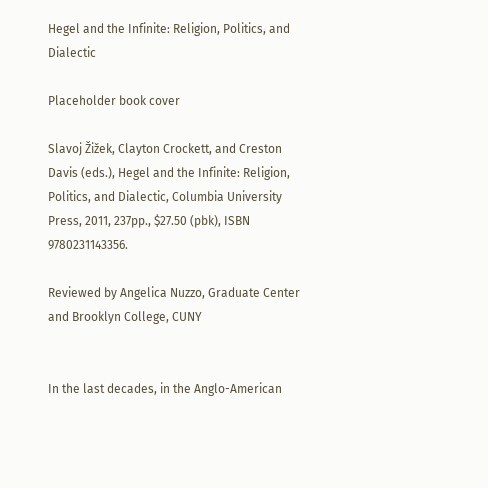Hegel and the Infinite: Religion, Politics, and Dialectic

Placeholder book cover

Slavoj Žižek, Clayton Crockett, and Creston Davis (eds.), Hegel and the Infinite: Religion, Politics, and Dialectic, Columbia University Press, 2011, 237pp., $27.50 (pbk), ISBN 9780231143356.

Reviewed by Angelica Nuzzo, Graduate Center and Brooklyn College, CUNY


In the last decades, in the Anglo-American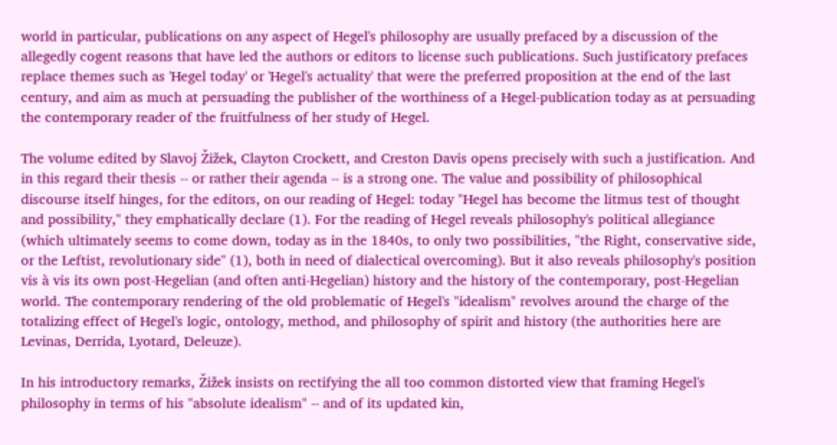world in particular, publications on any aspect of Hegel's philosophy are usually prefaced by a discussion of the allegedly cogent reasons that have led the authors or editors to license such publications. Such justificatory prefaces replace themes such as 'Hegel today' or 'Hegel's actuality' that were the preferred proposition at the end of the last century, and aim as much at persuading the publisher of the worthiness of a Hegel-publication today as at persuading the contemporary reader of the fruitfulness of her study of Hegel.

The volume edited by Slavoj Žižek, Clayton Crockett, and Creston Davis opens precisely with such a justification. And in this regard their thesis -- or rather their agenda -- is a strong one. The value and possibility of philosophical discourse itself hinges, for the editors, on our reading of Hegel: today "Hegel has become the litmus test of thought and possibility," they emphatically declare (1). For the reading of Hegel reveals philosophy's political allegiance (which ultimately seems to come down, today as in the 1840s, to only two possibilities, "the Right, conservative side, or the Leftist, revolutionary side" (1), both in need of dialectical overcoming). But it also reveals philosophy's position vis à vis its own post-Hegelian (and often anti-Hegelian) history and the history of the contemporary, post-Hegelian world. The contemporary rendering of the old problematic of Hegel's "idealism" revolves around the charge of the totalizing effect of Hegel's logic, ontology, method, and philosophy of spirit and history (the authorities here are Levinas, Derrida, Lyotard, Deleuze).

In his introductory remarks, Žižek insists on rectifying the all too common distorted view that framing Hegel's philosophy in terms of his "absolute idealism" -- and of its updated kin,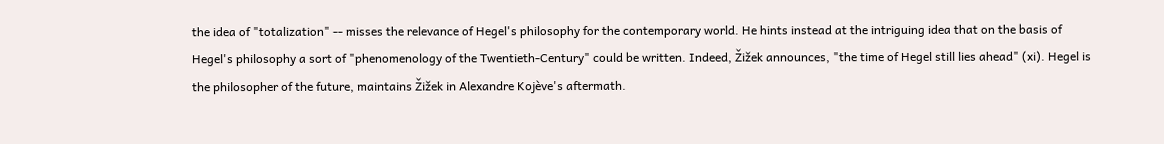the idea of "totalization" -- misses the relevance of Hegel's philosophy for the contemporary world. He hints instead at the intriguing idea that on the basis of Hegel's philosophy a sort of "phenomenology of the Twentieth-Century" could be written. Indeed, Žižek announces, "the time of Hegel still lies ahead" (xi). Hegel is the philosopher of the future, maintains Žižek in Alexandre Kojève's aftermath.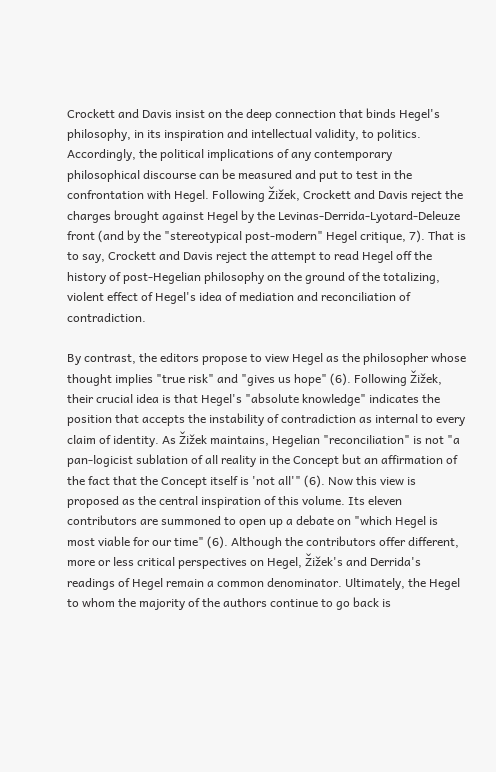Crockett and Davis insist on the deep connection that binds Hegel's philosophy, in its inspiration and intellectual validity, to politics. Accordingly, the political implications of any contemporary philosophical discourse can be measured and put to test in the confrontation with Hegel. Following Žižek, Crockett and Davis reject the charges brought against Hegel by the Levinas-Derrida-Lyotard-Deleuze front (and by the "stereotypical post-modern" Hegel critique, 7). That is to say, Crockett and Davis reject the attempt to read Hegel off the history of post-Hegelian philosophy on the ground of the totalizing, violent effect of Hegel's idea of mediation and reconciliation of contradiction.

By contrast, the editors propose to view Hegel as the philosopher whose thought implies "true risk" and "gives us hope" (6). Following Žižek, their crucial idea is that Hegel's "absolute knowledge" indicates the position that accepts the instability of contradiction as internal to every claim of identity. As Žižek maintains, Hegelian "reconciliation" is not "a pan-logicist sublation of all reality in the Concept but an affirmation of the fact that the Concept itself is 'not all'" (6). Now this view is proposed as the central inspiration of this volume. Its eleven contributors are summoned to open up a debate on "which Hegel is most viable for our time" (6). Although the contributors offer different, more or less critical perspectives on Hegel, Žižek's and Derrida's readings of Hegel remain a common denominator. Ultimately, the Hegel to whom the majority of the authors continue to go back is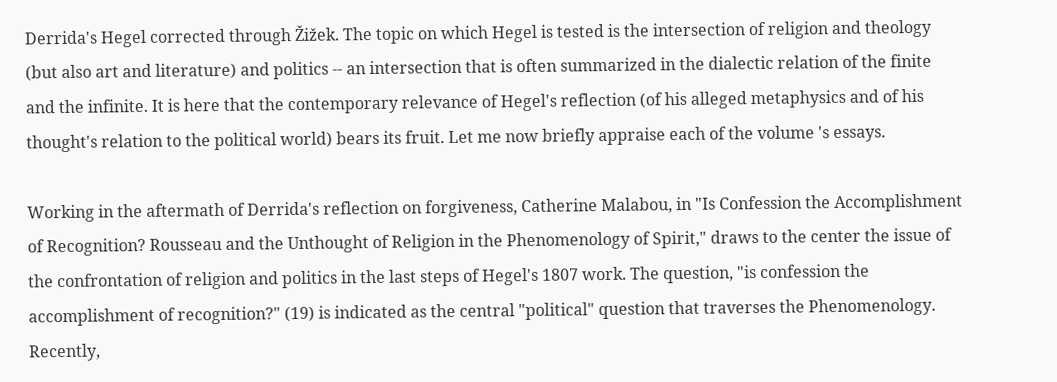Derrida's Hegel corrected through Žižek. The topic on which Hegel is tested is the intersection of religion and theology (but also art and literature) and politics -- an intersection that is often summarized in the dialectic relation of the finite and the infinite. It is here that the contemporary relevance of Hegel's reflection (of his alleged metaphysics and of his thought's relation to the political world) bears its fruit. Let me now briefly appraise each of the volume 's essays.

Working in the aftermath of Derrida's reflection on forgiveness, Catherine Malabou, in "Is Confession the Accomplishment of Recognition? Rousseau and the Unthought of Religion in the Phenomenology of Spirit," draws to the center the issue of the confrontation of religion and politics in the last steps of Hegel's 1807 work. The question, "is confession the accomplishment of recognition?" (19) is indicated as the central "political" question that traverses the Phenomenology. Recently,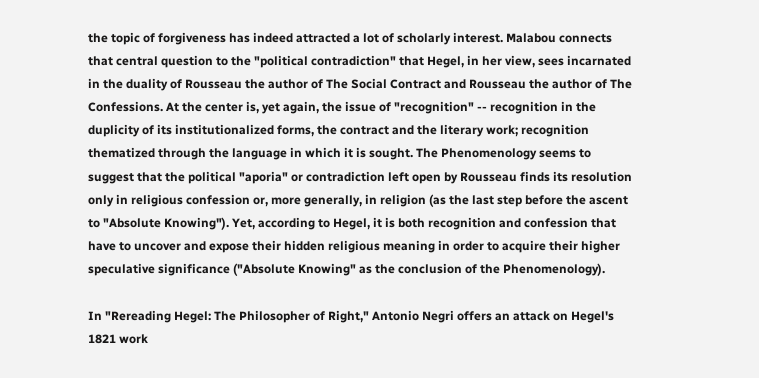the topic of forgiveness has indeed attracted a lot of scholarly interest. Malabou connects that central question to the "political contradiction" that Hegel, in her view, sees incarnated in the duality of Rousseau the author of The Social Contract and Rousseau the author of The Confessions. At the center is, yet again, the issue of "recognition" -- recognition in the duplicity of its institutionalized forms, the contract and the literary work; recognition thematized through the language in which it is sought. The Phenomenology seems to suggest that the political "aporia" or contradiction left open by Rousseau finds its resolution only in religious confession or, more generally, in religion (as the last step before the ascent to "Absolute Knowing"). Yet, according to Hegel, it is both recognition and confession that have to uncover and expose their hidden religious meaning in order to acquire their higher speculative significance ("Absolute Knowing" as the conclusion of the Phenomenology).

In "Rereading Hegel: The Philosopher of Right," Antonio Negri offers an attack on Hegel's 1821 work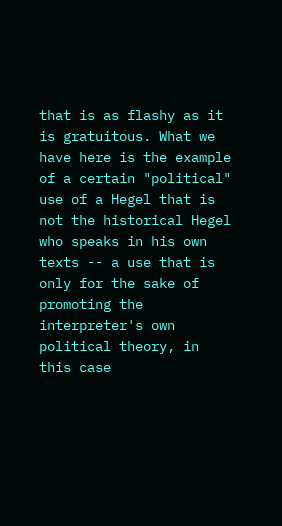that is as flashy as it is gratuitous. What we have here is the example of a certain "political" use of a Hegel that is not the historical Hegel who speaks in his own texts -- a use that is only for the sake of promoting the interpreter's own political theory, in this case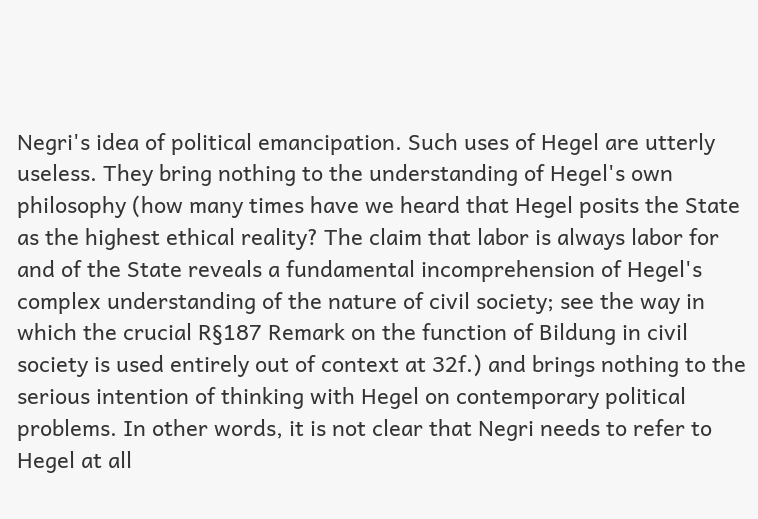Negri's idea of political emancipation. Such uses of Hegel are utterly useless. They bring nothing to the understanding of Hegel's own philosophy (how many times have we heard that Hegel posits the State as the highest ethical reality? The claim that labor is always labor for and of the State reveals a fundamental incomprehension of Hegel's complex understanding of the nature of civil society; see the way in which the crucial R§187 Remark on the function of Bildung in civil society is used entirely out of context at 32f.) and brings nothing to the serious intention of thinking with Hegel on contemporary political problems. In other words, it is not clear that Negri needs to refer to Hegel at all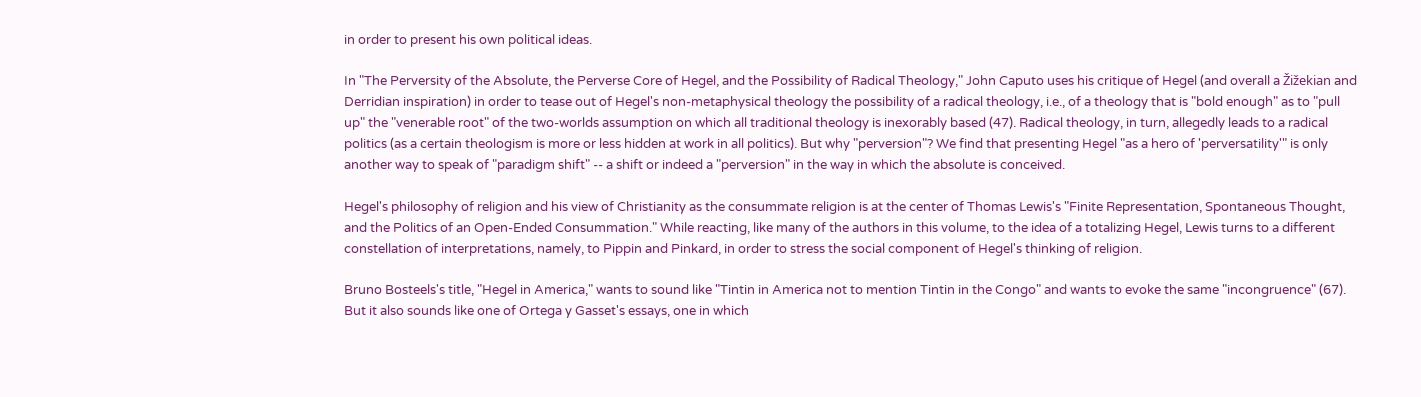in order to present his own political ideas.

In "The Perversity of the Absolute, the Perverse Core of Hegel, and the Possibility of Radical Theology," John Caputo uses his critique of Hegel (and overall a Žižekian and Derridian inspiration) in order to tease out of Hegel's non-metaphysical theology the possibility of a radical theology, i.e., of a theology that is "bold enough" as to "pull up" the "venerable root" of the two-worlds assumption on which all traditional theology is inexorably based (47). Radical theology, in turn, allegedly leads to a radical politics (as a certain theologism is more or less hidden at work in all politics). But why "perversion"? We find that presenting Hegel "as a hero of 'perversatility'" is only another way to speak of "paradigm shift" -- a shift or indeed a "perversion" in the way in which the absolute is conceived.

Hegel's philosophy of religion and his view of Christianity as the consummate religion is at the center of Thomas Lewis's "Finite Representation, Spontaneous Thought, and the Politics of an Open-Ended Consummation." While reacting, like many of the authors in this volume, to the idea of a totalizing Hegel, Lewis turns to a different constellation of interpretations, namely, to Pippin and Pinkard, in order to stress the social component of Hegel's thinking of religion.

Bruno Bosteels's title, "Hegel in America," wants to sound like "Tintin in America not to mention Tintin in the Congo" and wants to evoke the same "incongruence" (67). But it also sounds like one of Ortega y Gasset's essays, one in which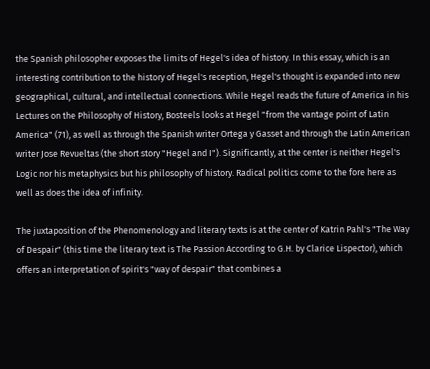the Spanish philosopher exposes the limits of Hegel's idea of history. In this essay, which is an interesting contribution to the history of Hegel's reception, Hegel's thought is expanded into new geographical, cultural, and intellectual connections. While Hegel reads the future of America in his Lectures on the Philosophy of History, Bosteels looks at Hegel "from the vantage point of Latin America" (71), as well as through the Spanish writer Ortega y Gasset and through the Latin American writer Jose Revueltas (the short story "Hegel and I"). Significantly, at the center is neither Hegel's Logic nor his metaphysics but his philosophy of history. Radical politics come to the fore here as well as does the idea of infinity.

The juxtaposition of the Phenomenology and literary texts is at the center of Katrin Pahl's "The Way of Despair" (this time the literary text is The Passion According to G.H. by Clarice Lispector), which offers an interpretation of spirit's "way of despair" that combines a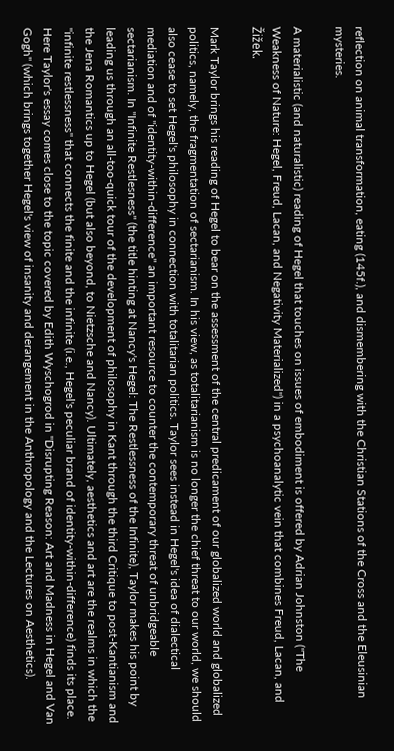reflection on animal transformation, eating (145f.), and dismembering with the Christian Stations of the Cross and the Eleusinian mysteries.

A materialistic (and naturalistic) reading of Hegel that touches on issues of embodiment is offered by Adrian Johnston ("The Weakness of Nature: Hegel, Freud, Lacan, and Negativity Materialized") in a psychoanalytic vein that combines Freud, Lacan, and Žižek.

Mark Taylor brings his reading of Hegel to bear on the assessment of the central predicament of our globalized world and globalized politics, namely, the fragmentation of sectarianism. In his view, as totalitarianism is no longer the chief threat to our world, we should also cease to set Hegel's philosophy in connection with totalitarian politics. Taylor sees instead in Hegel's idea of dialectical mediation and of "identity-within-difference" an important resource to counter the contemporary threat of unbridgeable sectarianism. In "Infinite Restlesness" (the title hinting at Nancy's Hegel: The Restlessness of the Infinite), Taylor makes his point by leading us through an all-too-quick tour of the development of philosophy in Kant through the third Critique to post-Kantianism and the Jena Romantics up to Hegel (but also beyond, to Nietzsche and Nancy). Ultimately, aesthetics and art are the realms in which the "infinite restlessness" that connects the finite and the infinite (i.e., Hegel's peculiar brand of identity-within-difference) finds its place. Here Taylor's essay comes close to the topic covered by Edith Wyschogrod in "Disrupting Reason: Art and Madness in Hegel and Van Gogh" (which brings together Hegel's view of insanity and derangement in the Anthropology and the Lectures on Aesthetics).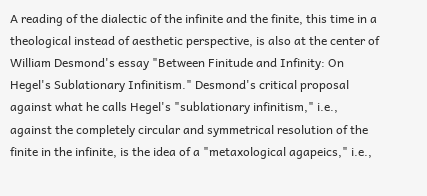A reading of the dialectic of the infinite and the finite, this time in a theological instead of aesthetic perspective, is also at the center of William Desmond's essay "Between Finitude and Infinity: On Hegel's Sublationary Infinitism." Desmond's critical proposal against what he calls Hegel's "sublationary infinitism," i.e., against the completely circular and symmetrical resolution of the finite in the infinite, is the idea of a "metaxological agapeics," i.e.,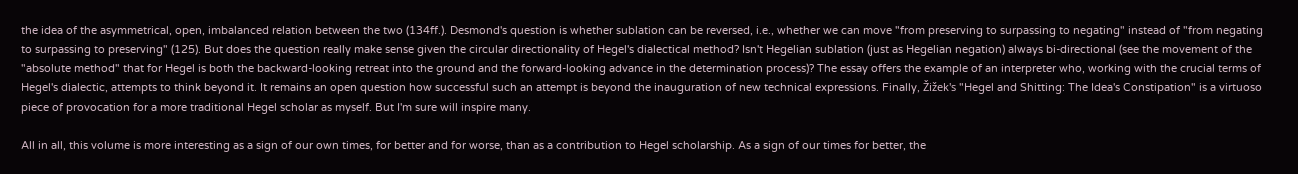the idea of the asymmetrical, open, imbalanced relation between the two (134ff.). Desmond's question is whether sublation can be reversed, i.e., whether we can move "from preserving to surpassing to negating" instead of "from negating to surpassing to preserving" (125). But does the question really make sense given the circular directionality of Hegel's dialectical method? Isn't Hegelian sublation (just as Hegelian negation) always bi-directional (see the movement of the "absolute method" that for Hegel is both the backward-looking retreat into the ground and the forward-looking advance in the determination process)? The essay offers the example of an interpreter who, working with the crucial terms of Hegel's dialectic, attempts to think beyond it. It remains an open question how successful such an attempt is beyond the inauguration of new technical expressions. Finally, Žižek's "Hegel and Shitting: The Idea's Constipation" is a virtuoso piece of provocation for a more traditional Hegel scholar as myself. But I'm sure will inspire many.

All in all, this volume is more interesting as a sign of our own times, for better and for worse, than as a contribution to Hegel scholarship. As a sign of our times for better, the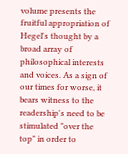volume presents the fruitful appropriation of Hegel's thought by a broad array of philosophical interests and voices. As a sign of our times for worse, it bears witness to the readership's need to be stimulated "over the top" in order to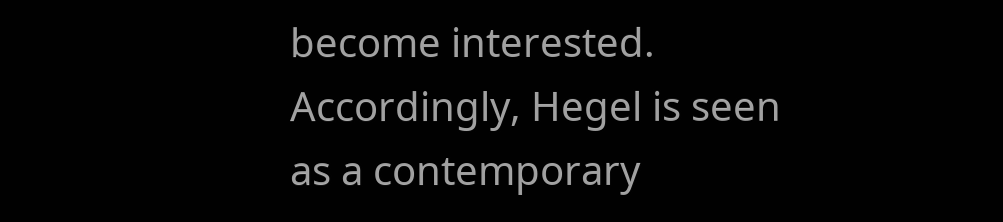become interested. Accordingly, Hegel is seen as a contemporary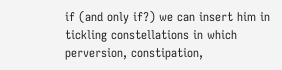if (and only if?) we can insert him in tickling constellations in which perversion, constipation,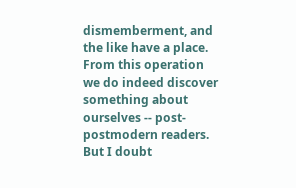dismemberment, and the like have a place. From this operation we do indeed discover something about ourselves -- post-postmodern readers. But I doubt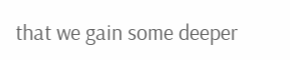that we gain some deeper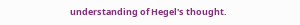understanding of Hegel's thought.